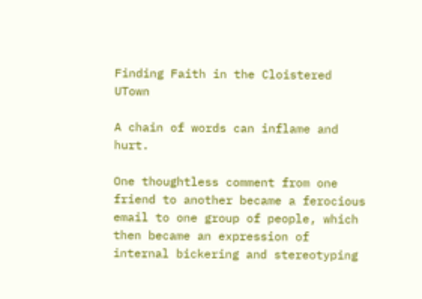Finding Faith in the Cloistered UTown

A chain of words can inflame and hurt.

One thoughtless comment from one friend to another became a ferocious email to one group of people, which then became an expression of internal bickering and stereotyping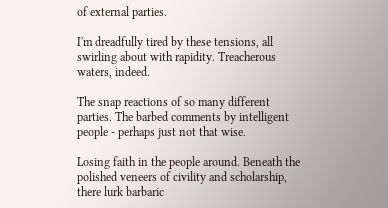of external parties.

I'm dreadfully tired by these tensions, all swirling about with rapidity. Treacherous waters, indeed.

The snap reactions of so many different parties. The barbed comments by intelligent people - perhaps just not that wise.

Losing faith in the people around. Beneath the polished veneers of civility and scholarship, there lurk barbaric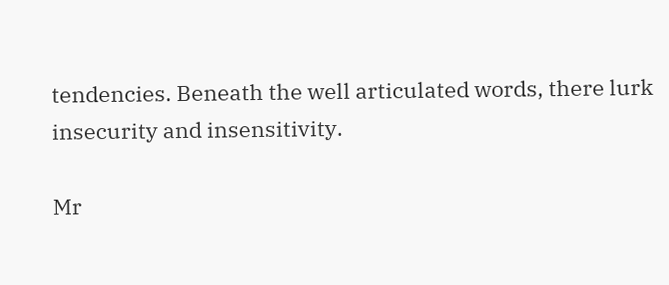tendencies. Beneath the well articulated words, there lurk insecurity and insensitivity.

Mr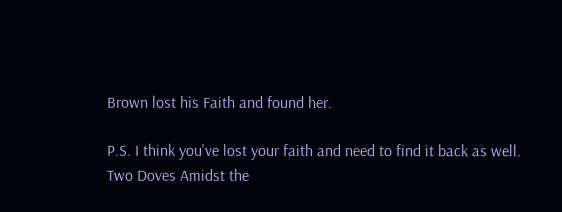Brown lost his Faith and found her.

P.S. I think you've lost your faith and need to find it back as well.
Two Doves Amidst the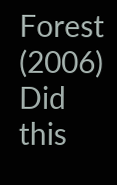Forest (2006)
Did this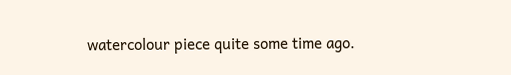watercolour piece quite some time ago.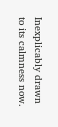Inexplicably drawn to its calmness now.